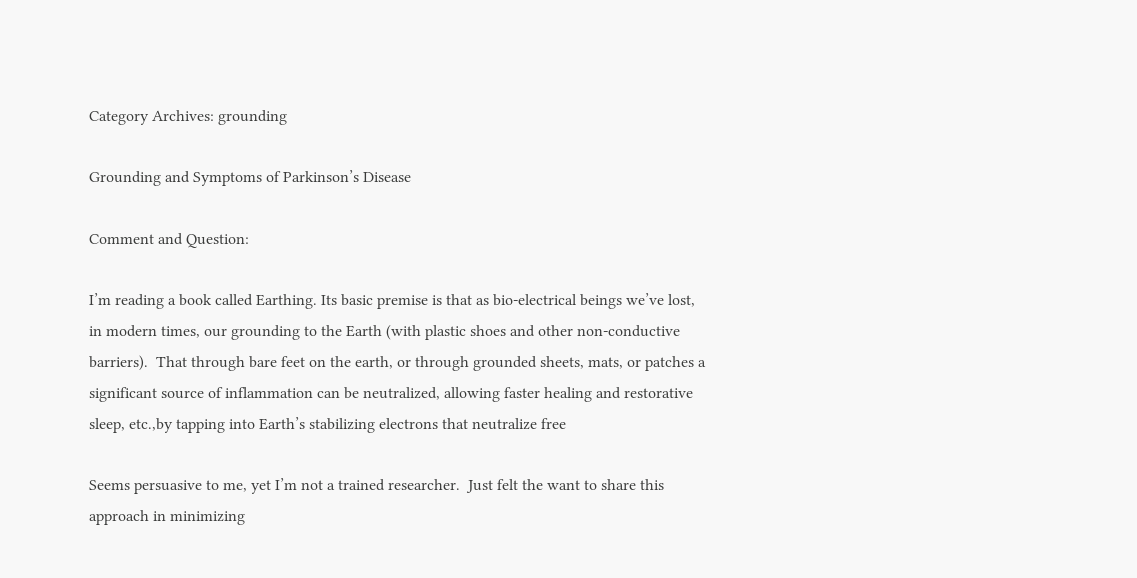Category Archives: grounding

Grounding and Symptoms of Parkinson’s Disease

Comment and Question:

I’m reading a book called Earthing. Its basic premise is that as bio-electrical beings we’ve lost, in modern times, our grounding to the Earth (with plastic shoes and other non-conductive barriers).  That through bare feet on the earth, or through grounded sheets, mats, or patches a significant source of inflammation can be neutralized, allowing faster healing and restorative sleep, etc.,by tapping into Earth’s stabilizing electrons that neutralize free

Seems persuasive to me, yet I’m not a trained researcher.  Just felt the want to share this approach in minimizing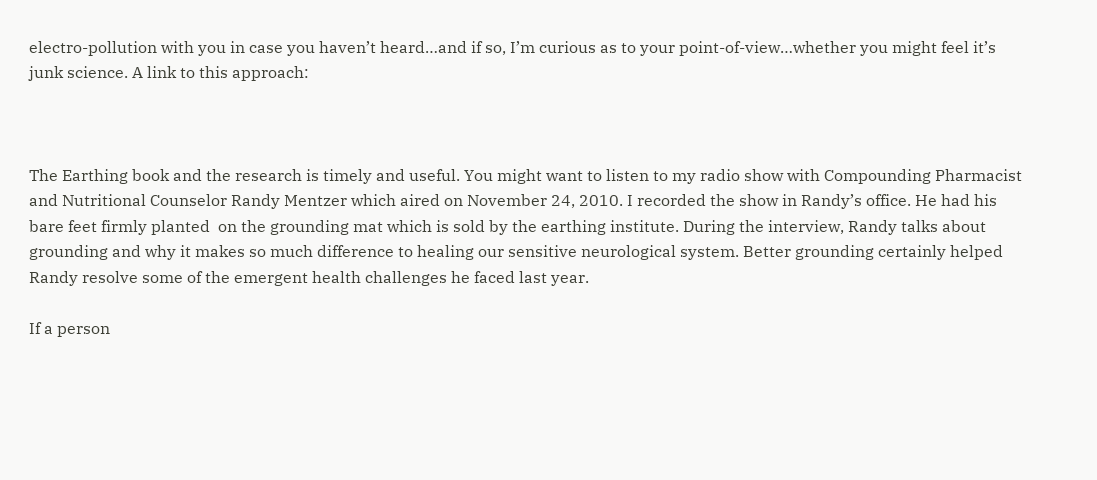electro-pollution with you in case you haven’t heard…and if so, I’m curious as to your point-of-view…whether you might feel it’s junk science. A link to this approach:



The Earthing book and the research is timely and useful. You might want to listen to my radio show with Compounding Pharmacist and Nutritional Counselor Randy Mentzer which aired on November 24, 2010. I recorded the show in Randy’s office. He had his bare feet firmly planted  on the grounding mat which is sold by the earthing institute. During the interview, Randy talks about grounding and why it makes so much difference to healing our sensitive neurological system. Better grounding certainly helped Randy resolve some of the emergent health challenges he faced last year.

If a person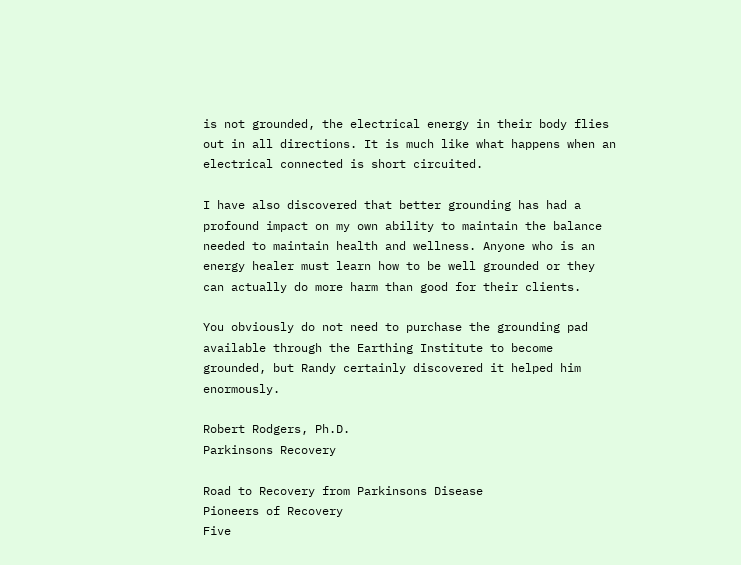is not grounded, the electrical energy in their body flies out in all directions. It is much like what happens when an electrical connected is short circuited.

I have also discovered that better grounding has had a profound impact on my own ability to maintain the balance needed to maintain health and wellness. Anyone who is an energy healer must learn how to be well grounded or they can actually do more harm than good for their clients.

You obviously do not need to purchase the grounding pad available through the Earthing Institute to become grounded, but Randy certainly discovered it helped him enormously.

Robert Rodgers, Ph.D.
Parkinsons Recovery

Road to Recovery from Parkinsons Disease
Pioneers of Recovery
Five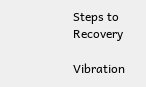Steps to Recovery

Vibration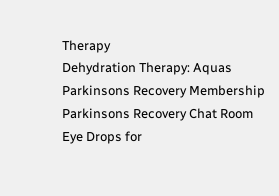Therapy
Dehydration Therapy: Aquas
Parkinsons Recovery Membership
Parkinsons Recovery Chat Room
Eye Drops for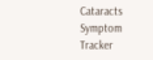Cataracts
Symptom Tracker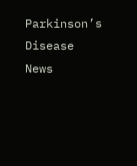Parkinson’s Disease News